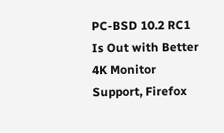PC-BSD 10.2 RC1 Is Out with Better 4K Monitor Support, Firefox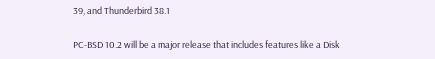39, and Thunderbird 38.1

PC-BSD 10.2 will be a major release that includes features like a Disk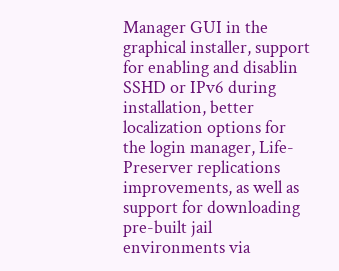Manager GUI in the graphical installer, support for enabling and disablin SSHD or IPv6 during installation, better localization options for the login manager, Life-Preserver replications improvements, as well as support for downloading pre-built jail environments via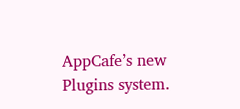AppCafe’s new Plugins system.